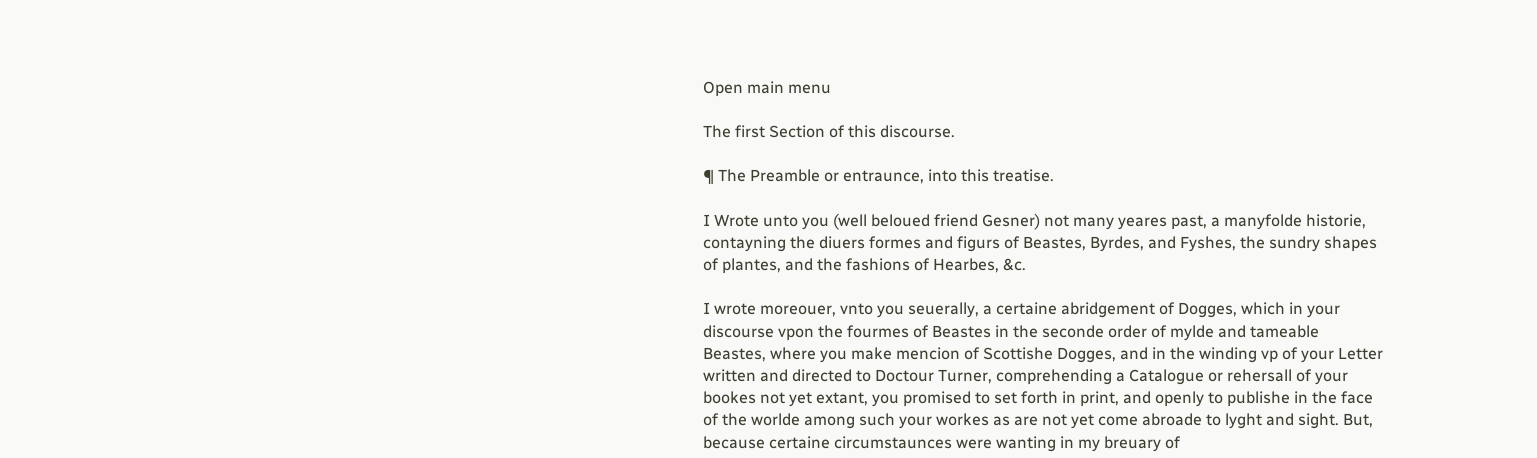Open main menu

The first Section of this discourse.

¶ The Preamble or entraunce, into this treatise.

I Wrote unto you (well beloued friend Gesner) not many yeares past, a manyfolde historie, contayning the diuers formes and figurs of Beastes, Byrdes, and Fyshes, the sundry shapes of plantes, and the fashions of Hearbes, &c.

I wrote moreouer, vnto you seuerally, a certaine abridgement of Dogges, which in your discourse vpon the fourmes of Beastes in the seconde order of mylde and tameable Beastes, where you make mencion of Scottishe Dogges, and in the winding vp of your Letter written and directed to Doctour Turner, comprehending a Catalogue or rehersall of your bookes not yet extant, you promised to set forth in print, and openly to publishe in the face of the worlde among such your workes as are not yet come abroade to lyght and sight. But, because certaine circumstaunces were wanting in my breuary of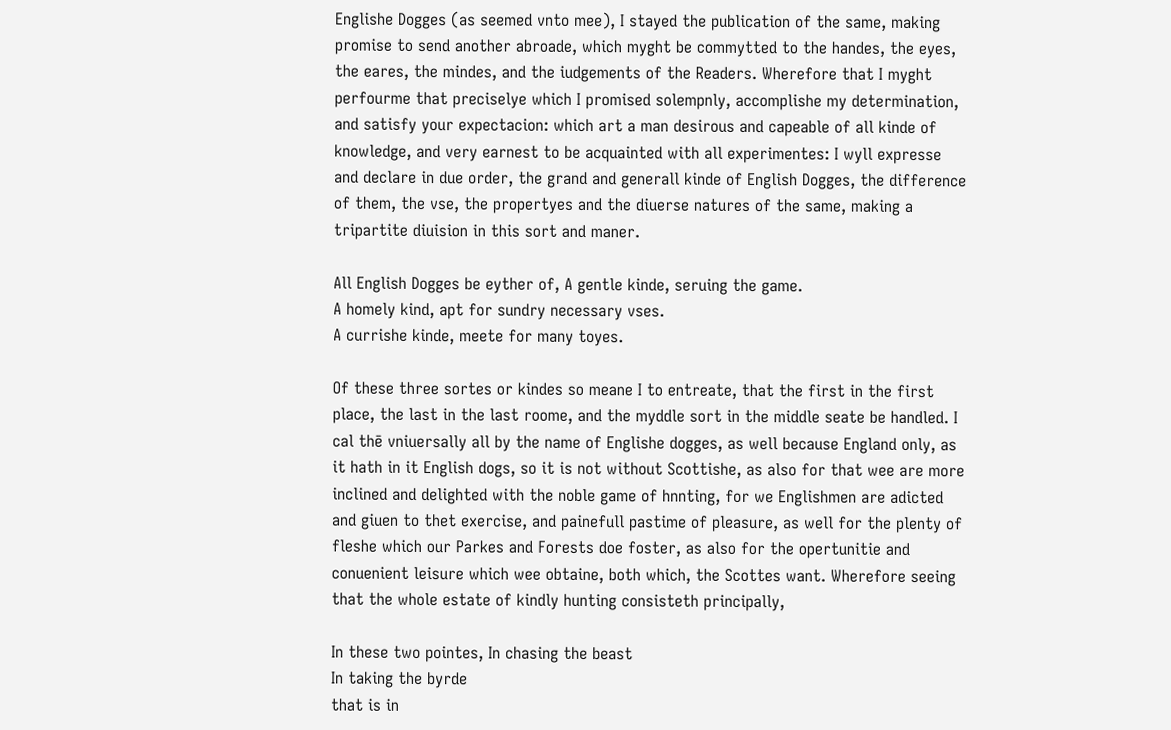Englishe Dogges (as seemed vnto mee), I stayed the publication of the same, making promise to send another abroade, which myght be commytted to the handes, the eyes, the eares, the mindes, and the iudgements of the Readers. Wherefore that I myght perfourme that preciselye which I promised solempnly, accomplishe my determination, and satisfy your expectacion: which art a man desirous and capeable of all kinde of knowledge, and very earnest to be acquainted with all experimentes: I wyll expresse and declare in due order, the grand and generall kinde of English Dogges, the difference of them, the vse, the propertyes and the diuerse natures of the same, making a tripartite diuision in this sort and maner.

All English Dogges be eyther of, A gentle kinde, seruing the game.
A homely kind, apt for sundry necessary vses.
A currishe kinde, meete for many toyes.

Of these three sortes or kindes so meane I to entreate, that the first in the first place, the last in the last roome, and the myddle sort in the middle seate be handled. I cal thē vniuersally all by the name of Englishe dogges, as well because England only, as it hath in it English dogs, so it is not without Scottishe, as also for that wee are more inclined and delighted with the noble game of hnnting, for we Englishmen are adicted and giuen to thet exercise, and painefull pastime of pleasure, as well for the plenty of fleshe which our Parkes and Forests doe foster, as also for the opertunitie and conuenient leisure which wee obtaine, both which, the Scottes want. Wherefore seeing that the whole estate of kindly hunting consisteth principally,

In these two pointes, In chasing the beast
In taking the byrde
that is in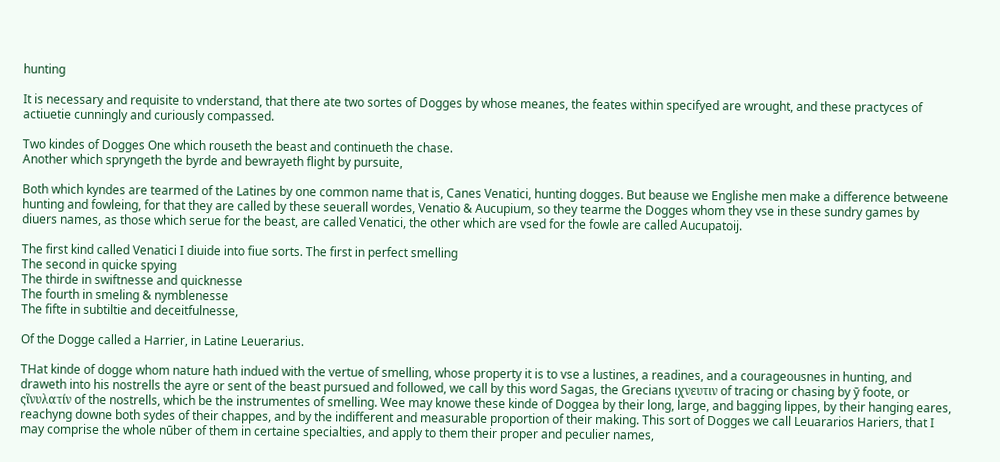hunting

It is necessary and requisite to vnderstand, that there ate two sortes of Dogges by whose meanes, the feates within specifyed are wrought, and these practyces of actiuetie cunningly and curiously compassed.

Two kindes of Dogges One which rouseth the beast and continueth the chase.
Another which spryngeth the byrde and bewrayeth flight by pursuite,

Both which kyndes are tearmed of the Latines by one common name that is, Canes Venatici, hunting dogges. But beause we Englishe men make a difference betweene hunting and fowleing, for that they are called by these seuerall wordes, Venatio & Aucupium, so they tearme the Dogges whom they vse in these sundry games by diuers names, as those which serue for the beast, are called Venatici, the other which are vsed for the fowle are called Aucupatoij.

The first kind called Venatici I diuide into fiue sorts. The first in perfect smelling
The second in quicke spying
The thirde in swiftnesse and quicknesse
The fourth in smeling & nymblenesse
The fifte in subtiltie and deceitfulnesse,

Of the Dogge called a Harrier, in Latine Leuerarius.

THat kinde of dogge whom nature hath indued with the vertue of smelling, whose property it is to vse a lustines, a readines, and a courageousnes in hunting, and draweth into his nostrells the ayre or sent of the beast pursued and followed, we call by this word Sagas, the Grecians ιχνευτιν of tracing or chasing by ȳ foote, or ςἳνυλατίν of the nostrells, which be the instrumentes of smelling. Wee may knowe these kinde of Doggea by their long, large, and bagging lippes, by their hanging eares, reachyng downe both sydes of their chappes, and by the indifferent and measurable proportion of their making. This sort of Dogges we call Leuararios Hariers, that I may comprise the whole nūber of them in certaine specialties, and apply to them their proper and peculier names,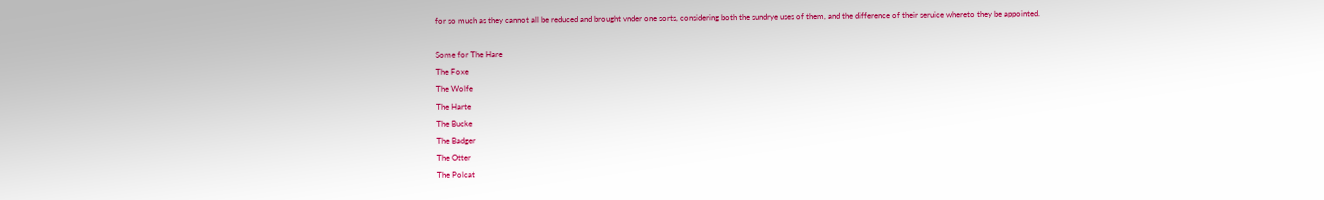for so much as they cannot all be reduced and brought vnder one sorts, considering both the sundrye uses of them, and the difference of their seruice whereto they be appointed.

Some for The Hare
The Foxe
The Wolfe
The Harte
The Bucke
The Badger
The Otter
The Polcat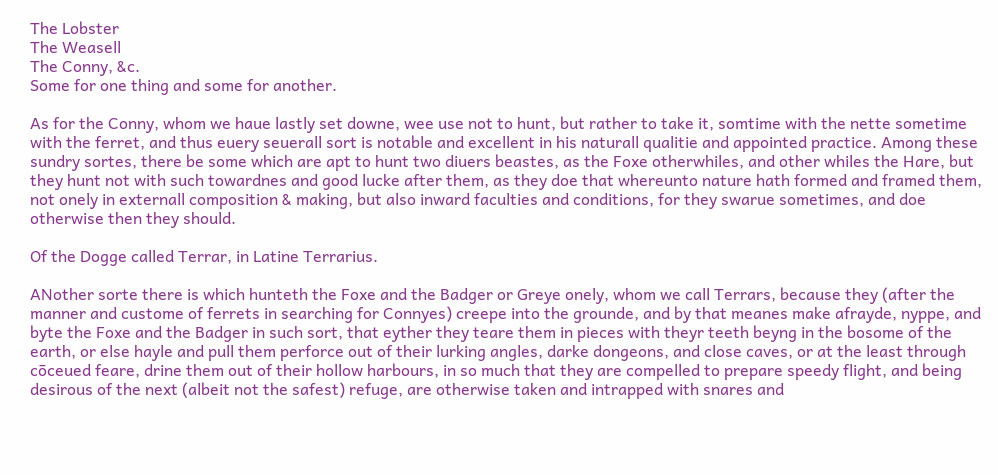The Lobster
The Weasell
The Conny, &c.
Some for one thing and some for another.

As for the Conny, whom we haue lastly set downe, wee use not to hunt, but rather to take it, somtime with the nette sometime with the ferret, and thus euery seuerall sort is notable and excellent in his naturall qualitie and appointed practice. Among these sundry sortes, there be some which are apt to hunt two diuers beastes, as the Foxe otherwhiles, and other whiles the Hare, but they hunt not with such towardnes and good lucke after them, as they doe that whereunto nature hath formed and framed them, not onely in externall composition & making, but also inward faculties and conditions, for they swarue sometimes, and doe otherwise then they should.

Of the Dogge called Terrar, in Latine Terrarius.

ANother sorte there is which hunteth the Foxe and the Badger or Greye onely, whom we call Terrars, because they (after the manner and custome of ferrets in searching for Connyes) creepe into the grounde, and by that meanes make afrayde, nyppe, and byte the Foxe and the Badger in such sort, that eyther they teare them in pieces with theyr teeth beyng in the bosome of the earth, or else hayle and pull them perforce out of their lurking angles, darke dongeons, and close caves, or at the least through cōceued feare, drine them out of their hollow harbours, in so much that they are compelled to prepare speedy flight, and being desirous of the next (albeit not the safest) refuge, are otherwise taken and intrapped with snares and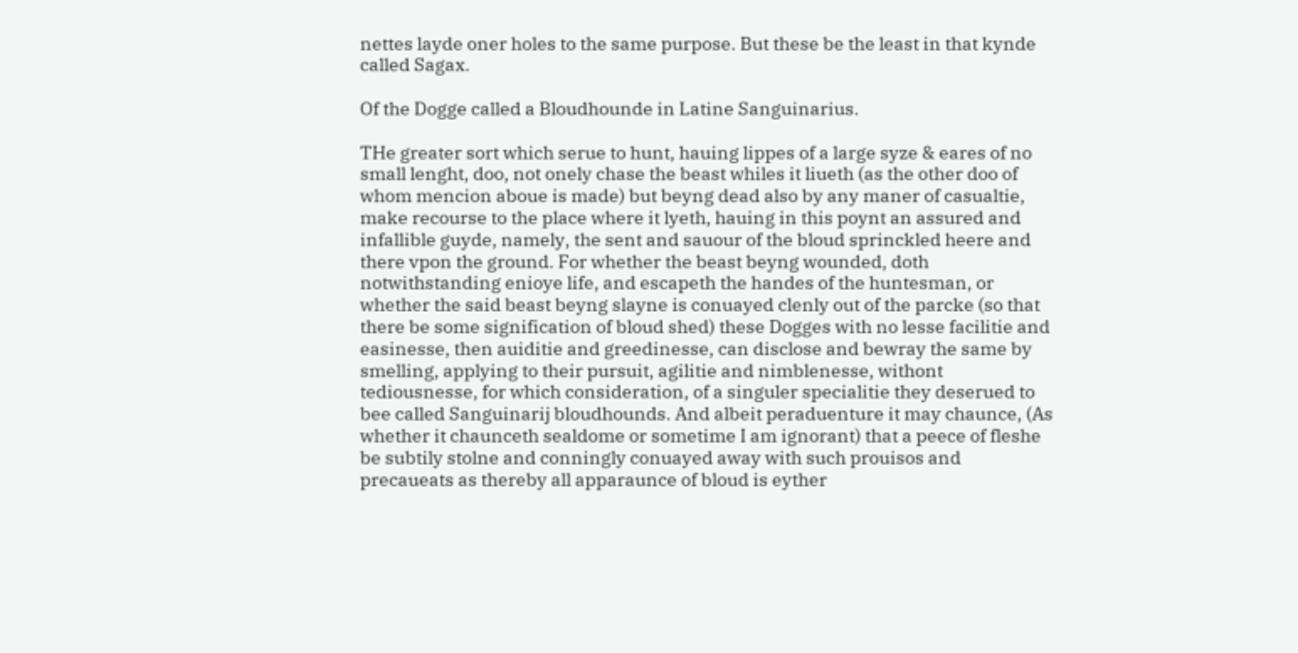nettes layde oner holes to the same purpose. But these be the least in that kynde called Sagax.

Of the Dogge called a Bloudhounde in Latine Sanguinarius.

THe greater sort which serue to hunt, hauing lippes of a large syze & eares of no small lenght, doo, not onely chase the beast whiles it liueth (as the other doo of whom mencion aboue is made) but beyng dead also by any maner of casualtie, make recourse to the place where it lyeth, hauing in this poynt an assured and infallible guyde, namely, the sent and sauour of the bloud sprinckled heere and there vpon the ground. For whether the beast beyng wounded, doth notwithstanding enioye life, and escapeth the handes of the huntesman, or whether the said beast beyng slayne is conuayed clenly out of the parcke (so that there be some signification of bloud shed) these Dogges with no lesse facilitie and easinesse, then auiditie and greedinesse, can disclose and bewray the same by smelling, applying to their pursuit, agilitie and nimblenesse, withont tediousnesse, for which consideration, of a singuler specialitie they deserued to bee called Sanguinarij bloudhounds. And albeit peraduenture it may chaunce, (As whether it chaunceth sealdome or sometime I am ignorant) that a peece of fleshe be subtily stolne and conningly conuayed away with such prouisos and precaueats as thereby all apparaunce of bloud is eyther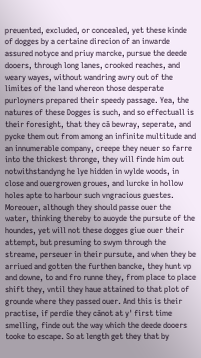preuented, excluded, or concealed, yet these kinde of dogges by a certaine direcion of an inwarde assured notyce and priuy marcke, pursue the deede dooers, through long lanes, crooked reaches, and weary wayes, without wandring awry out of the limites of the land whereon those desperate purloyners prepared their speedy passage. Yea, the natures of these Dogges is such, and so effectuall is their foresight, that they cā bewray, seperate, and pycke them out from among an infinite multitude and an innumerable company, creepe they neuer so farre into the thickest thronge, they will finde him out notwithstandyng he lye hidden in wylde woods, in close and ouergrowen groues, and lurcke in hollow holes apte to harbour such vngracious guestes. Moreouer, although they should passe ouer the water, thinking thereby to auoyde the pursute of the houndes, yet will not these dogges giue ouer their attempt, but presuming to swym through the streame, perseuer in their pursute, and when they be arriued and gotten the furthen bancke, they hunt vp and downe, to and fro runne they, from place to place shift they, vntil they haue attained to that plot of grounde where they passed ouer. And this is their practise, if perdie they cānot at y' first time smelling, finde out the way which the deede dooers tooke to escape. So at length get they that by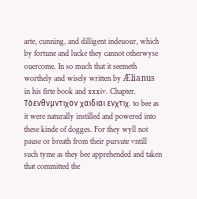arte, cunning, and dilligent indeuour, which by fortune and lucke they cannot otherwyse ouercome. In so much that it seemeth worthely and wisely written by Ælianus in his firte book and xxxiv. Chapter. Τὸενθνμντιχον χαιδιαι ενχτιχ. to bee as it were naturally instilled and powered into these kinde of dogges. For they wyll not pause or breath from their pursute vntill such tyme as they bee apprehended and taken that committed the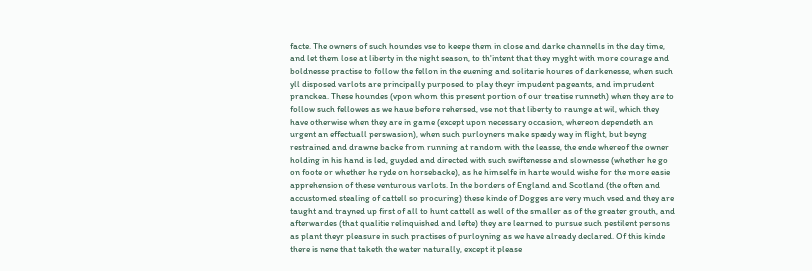facte. The owners of such houndes vse to keepe them in close and darke channells in the day time, and let them lose at liberty in the night season, to th'intent that they myght with more courage and boldnesse practise to follow the fellon in the euening and solitarie houres of darkenesse, when such yll disposed varlots are principally purposed to play theyr impudent pageants, and imprudent pranckea. These houndes (vpon whom this present portion of our treatise runneth) when they are to follow such fellowes as we haue before rehersed, vse not that liberty to raunge at wil, which they have otherwise when they are in game (except upon necessary occasion, whereon dependeth an urgent an effectuall perswasion), when such purloyners make spædy way in flight, but beyng restrained and drawne backe from running at random with the leasse, the ende whereof the owner holding in his hand is led, guyded and directed with such swiftenesse and slownesse (whether he go on foote or whether he ryde on horsebacke), as he himselfe in harte would wishe for the more easie apprehension of these venturous varlots. In the borders of England and Scotland (the often and accustomed stealing of cattell so procuring) these kinde of Dogges are very much vsed and they are taught and trayned up first of all to hunt cattell as well of the smaller as of the greater grouth, and afterwardes (that qualitie relinquished and lefte) they are learned to pursue such pestilent persons as plant theyr pleasure in such practises of purloyning as we have already declared. Of this kinde there is nene that taketh the water naturally, except it please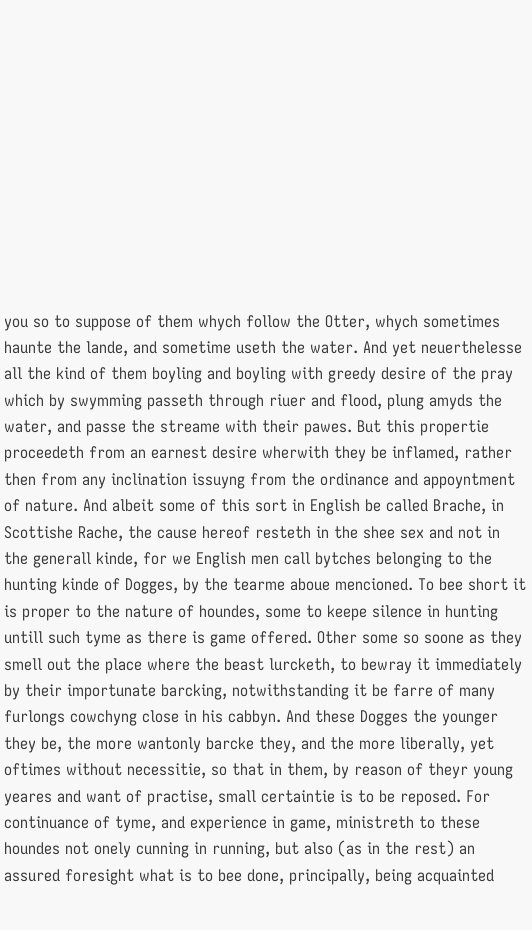you so to suppose of them whych follow the Otter, whych sometimes haunte the lande, and sometime useth the water. And yet neuerthelesse all the kind of them boyling and boyling with greedy desire of the pray which by swymming passeth through riuer and flood, plung amyds the water, and passe the streame with their pawes. But this propertie proceedeth from an earnest desire wherwith they be inflamed, rather then from any inclination issuyng from the ordinance and appoyntment of nature. And albeit some of this sort in English be called Brache, in Scottishe Rache, the cause hereof resteth in the shee sex and not in the generall kinde, for we English men call bytches belonging to the hunting kinde of Dogges, by the tearme aboue mencioned. To bee short it is proper to the nature of houndes, some to keepe silence in hunting untill such tyme as there is game offered. Other some so soone as they smell out the place where the beast lurcketh, to bewray it immediately by their importunate barcking, notwithstanding it be farre of many furlongs cowchyng close in his cabbyn. And these Dogges the younger they be, the more wantonly barcke they, and the more liberally, yet oftimes without necessitie, so that in them, by reason of theyr young yeares and want of practise, small certaintie is to be reposed. For continuance of tyme, and experience in game, ministreth to these houndes not onely cunning in running, but also (as in the rest) an assured foresight what is to bee done, principally, being acquainted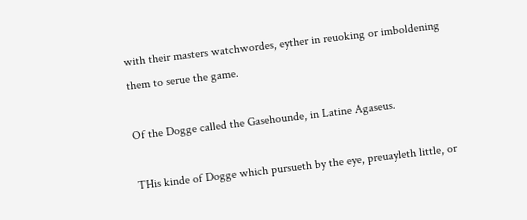with their masters watchwordes, eyther in reuoking or imboldening them to serue the game.

Of the Dogge called the Gasehounde, in Latine Agaseus.

THis kinde of Dogge which pursueth by the eye, preuayleth little, or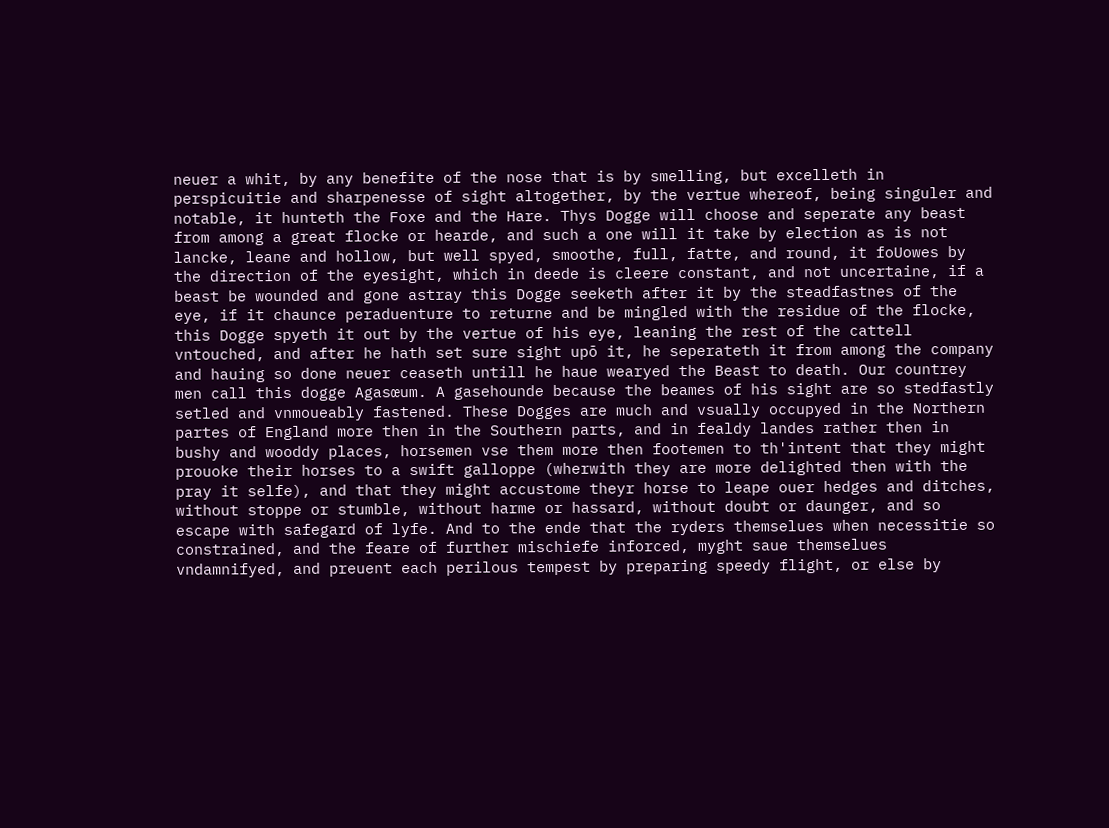neuer a whit, by any benefite of the nose that is by smelling, but excelleth in perspicuitie and sharpenesse of sight altogether, by the vertue whereof, being singuler and notable, it hunteth the Foxe and the Hare. Thys Dogge will choose and seperate any beast from among a great flocke or hearde, and such a one will it take by election as is not lancke, leane and hollow, but well spyed, smoothe, full, fatte, and round, it foUowes by the direction of the eyesight, which in deede is cleere constant, and not uncertaine, if a beast be wounded and gone astray this Dogge seeketh after it by the steadfastnes of the eye, if it chaunce peraduenture to returne and be mingled with the residue of the flocke, this Dogge spyeth it out by the vertue of his eye, leaning the rest of the cattell vntouched, and after he hath set sure sight upō it, he seperateth it from among the company and hauing so done neuer ceaseth untill he haue wearyed the Beast to death. Our countrey men call this dogge Agasœum. A gasehounde because the beames of his sight are so stedfastly setled and vnmoueably fastened. These Dogges are much and vsually occupyed in the Northern partes of England more then in the Southern parts, and in fealdy landes rather then in bushy and wooddy places, horsemen vse them more then footemen to th'intent that they might prouoke their horses to a swift galloppe (wherwith they are more delighted then with the pray it selfe), and that they might accustome theyr horse to leape ouer hedges and ditches, without stoppe or stumble, without harme or hassard, without doubt or daunger, and so escape with safegard of lyfe. And to the ende that the ryders themselues when necessitie so constrained, and the feare of further mischiefe inforced, myght saue themselues vndamnifyed, and preuent each perilous tempest by preparing speedy flight, or else by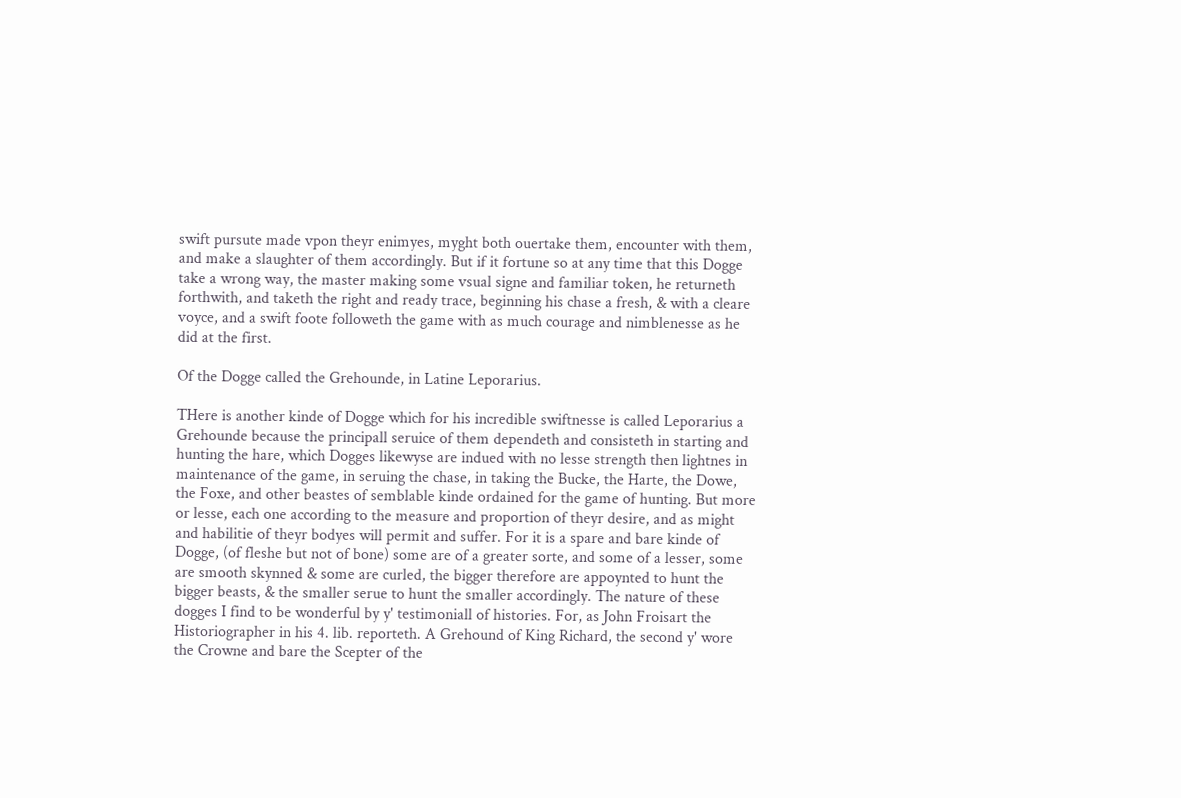swift pursute made vpon theyr enimyes, myght both ouertake them, encounter with them, and make a slaughter of them accordingly. But if it fortune so at any time that this Dogge take a wrong way, the master making some vsual signe and familiar token, he returneth forthwith, and taketh the right and ready trace, beginning his chase a fresh, & with a cleare voyce, and a swift foote followeth the game with as much courage and nimblenesse as he did at the first.

Of the Dogge called the Grehounde, in Latine Leporarius.

THere is another kinde of Dogge which for his incredible swiftnesse is called Leporarius a Grehounde because the principall seruice of them dependeth and consisteth in starting and hunting the hare, which Dogges likewyse are indued with no lesse strength then lightnes in maintenance of the game, in seruing the chase, in taking the Bucke, the Harte, the Dowe, the Foxe, and other beastes of semblable kinde ordained for the game of hunting. But more or lesse, each one according to the measure and proportion of theyr desire, and as might and habilitie of theyr bodyes will permit and suffer. For it is a spare and bare kinde of Dogge, (of fleshe but not of bone) some are of a greater sorte, and some of a lesser, some are smooth skynned & some are curled, the bigger therefore are appoynted to hunt the bigger beasts, & the smaller serue to hunt the smaller accordingly. The nature of these dogges I find to be wonderful by y' testimoniall of histories. For, as John Froisart the Historiographer in his 4. lib. reporteth. A Grehound of King Richard, the second y' wore the Crowne and bare the Scepter of the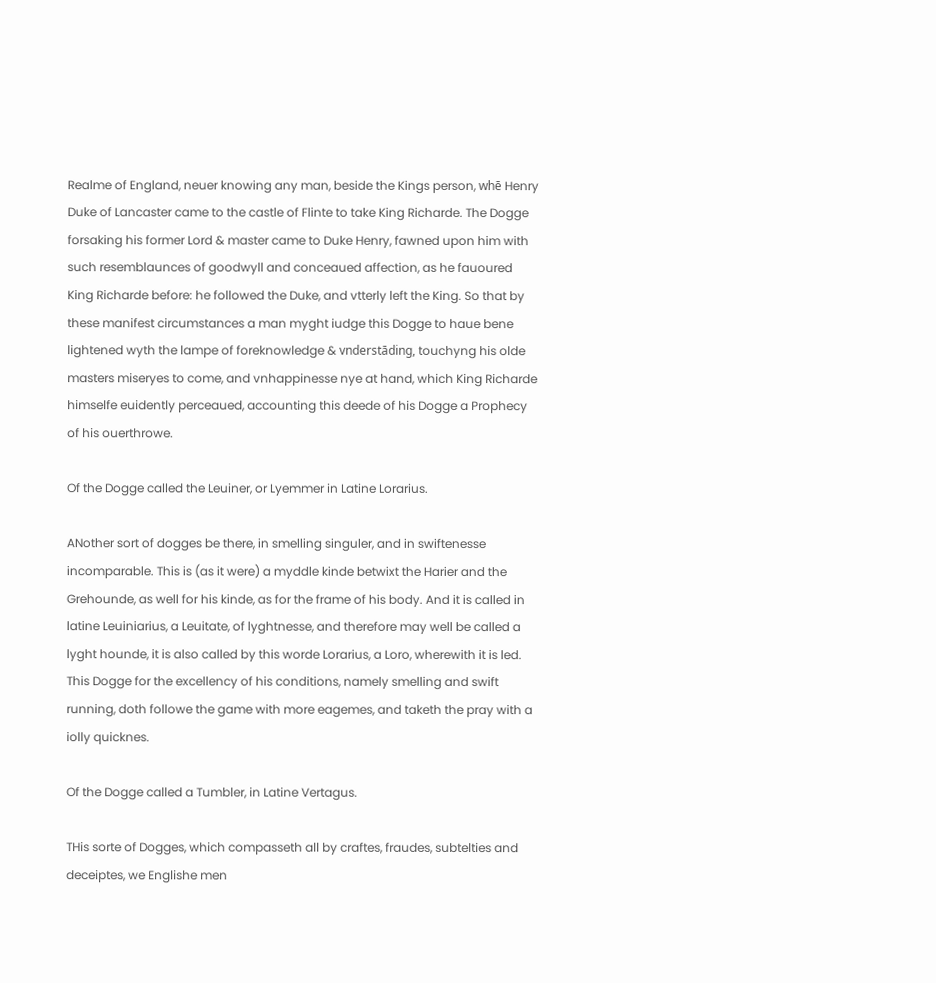Realme of England, neuer knowing any man, beside the Kings person, whē Henry Duke of Lancaster came to the castle of Flinte to take King Richarde. The Dogge forsaking his former Lord & master came to Duke Henry, fawned upon him with such resemblaunces of goodwyll and conceaued affection, as he fauoured King Richarde before: he followed the Duke, and vtterly left the King. So that by these manifest circumstances a man myght iudge this Dogge to haue bene lightened wyth the lampe of foreknowledge & vnderstāding, touchyng his olde masters miseryes to come, and vnhappinesse nye at hand, which King Richarde himselfe euidently perceaued, accounting this deede of his Dogge a Prophecy of his ouerthrowe.

Of the Dogge called the Leuiner, or Lyemmer in Latine Lorarius.

ANother sort of dogges be there, in smelling singuler, and in swiftenesse incomparable. This is (as it were) a myddle kinde betwixt the Harier and the Grehounde, as well for his kinde, as for the frame of his body. And it is called in latine Leuiniarius, a Leuitate, of lyghtnesse, and therefore may well be called a lyght hounde, it is also called by this worde Lorarius, a Loro, wherewith it is led. This Dogge for the excellency of his conditions, namely smelling and swift running, doth followe the game with more eagemes, and taketh the pray with a iolly quicknes.

Of the Dogge called a Tumbler, in Latine Vertagus.

THis sorte of Dogges, which compasseth all by craftes, fraudes, subtelties and deceiptes, we Englishe men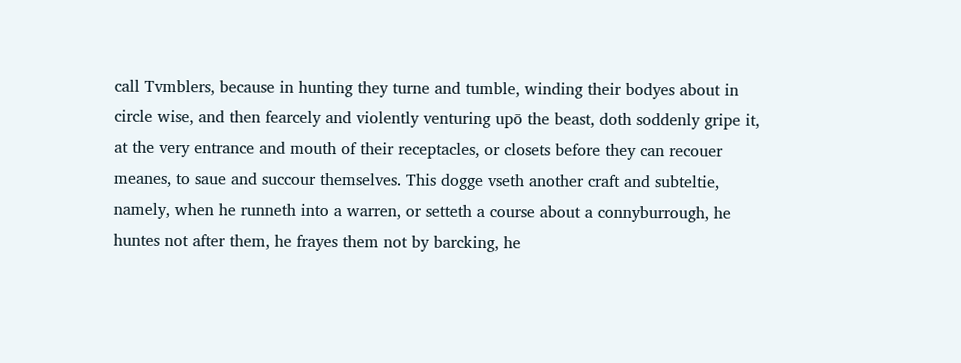call Tvmblers, because in hunting they turne and tumble, winding their bodyes about in circle wise, and then fearcely and violently venturing upō the beast, doth soddenly gripe it, at the very entrance and mouth of their receptacles, or closets before they can recouer meanes, to saue and succour themselves. This dogge vseth another craft and subteltie, namely, when he runneth into a warren, or setteth a course about a connyburrough, he huntes not after them, he frayes them not by barcking, he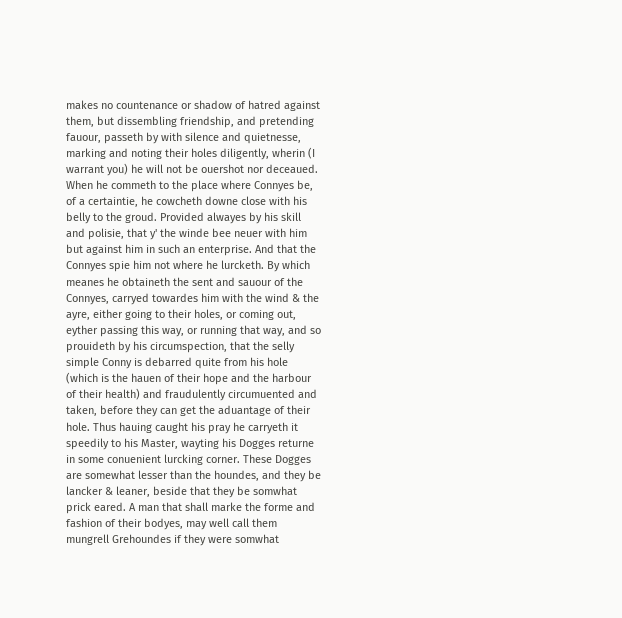makes no countenance or shadow of hatred against them, but dissembling friendship, and pretending fauour, passeth by with silence and quietnesse, marking and noting their holes diligently, wherin (I warrant you) he will not be ouershot nor deceaued. When he commeth to the place where Connyes be, of a certaintie, he cowcheth downe close with his belly to the groud. Provided alwayes by his skill and polisie, that y' the winde bee neuer with him but against him in such an enterprise. And that the Connyes spie him not where he lurcketh. By which meanes he obtaineth the sent and sauour of the Connyes, carryed towardes him with the wind & the ayre, either going to their holes, or coming out, eyther passing this way, or running that way, and so prouideth by his circumspection, that the selly simple Conny is debarred quite from his hole (which is the hauen of their hope and the harbour of their health) and fraudulently circumuented and taken, before they can get the aduantage of their hole. Thus hauing caught his pray he carryeth it speedily to his Master, wayting his Dogges returne in some conuenient lurcking corner. These Dogges are somewhat lesser than the houndes, and they be lancker & leaner, beside that they be somwhat prick eared. A man that shall marke the forme and fashion of their bodyes, may well call them mungrell Grehoundes if they were somwhat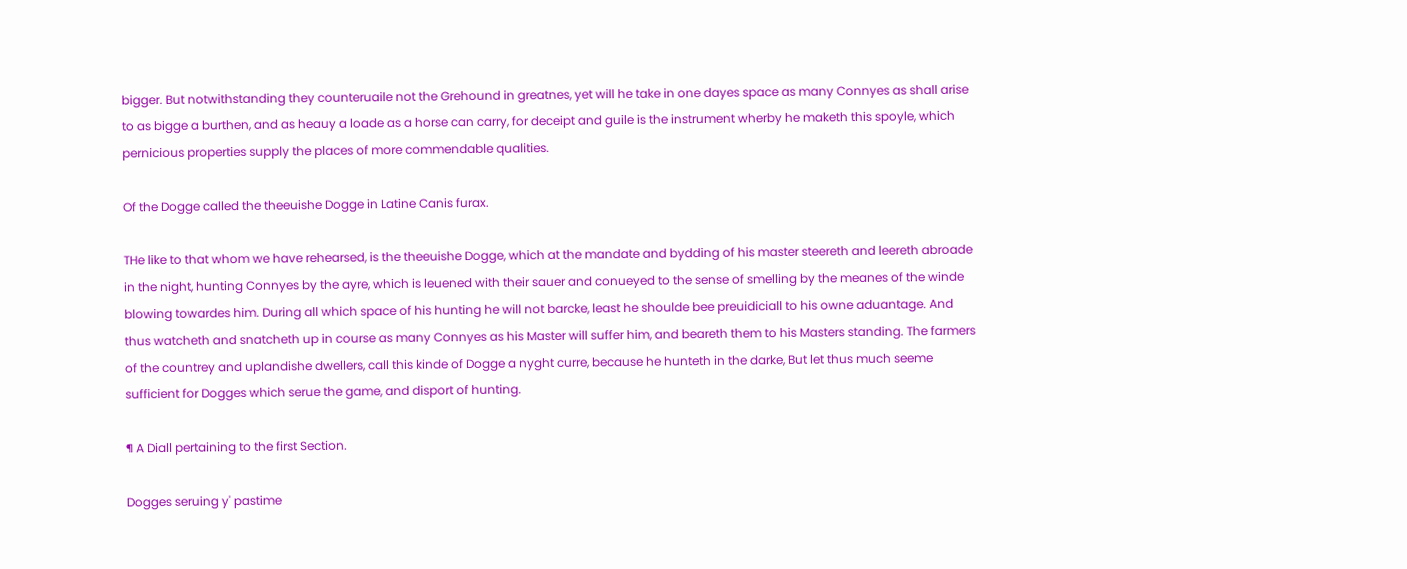bigger. But notwithstanding they counteruaile not the Grehound in greatnes, yet will he take in one dayes space as many Connyes as shall arise to as bigge a burthen, and as heauy a loade as a horse can carry, for deceipt and guile is the instrument wherby he maketh this spoyle, which pernicious properties supply the places of more commendable qualities.

Of the Dogge called the theeuishe Dogge in Latine Canis furax.

THe like to that whom we have rehearsed, is the theeuishe Dogge, which at the mandate and bydding of his master steereth and leereth abroade in the night, hunting Connyes by the ayre, which is leuened with their sauer and conueyed to the sense of smelling by the meanes of the winde blowing towardes him. During all which space of his hunting he will not barcke, least he shoulde bee preuidiciall to his owne aduantage. And thus watcheth and snatcheth up in course as many Connyes as his Master will suffer him, and beareth them to his Masters standing. The farmers of the countrey and uplandishe dwellers, call this kinde of Dogge a nyght curre, because he hunteth in the darke, But let thus much seeme sufficient for Dogges which serue the game, and disport of hunting.

¶ A Diall pertaining to the first Section.

Dogges seruing y' pastime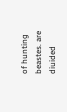of hunting beastes. are diuided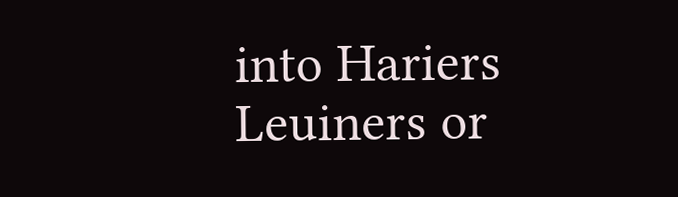into Hariers
Leuiners or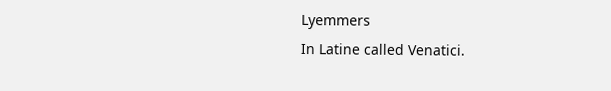Lyemmers
In Latine called Venatici.